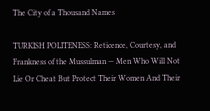The City of a Thousand Names

TURKISH POLITENESS: Reticence, Courtesy, and Frankness of the Mussulman — Men Who Will Not Lie Or Cheat But Protect Their Women And Their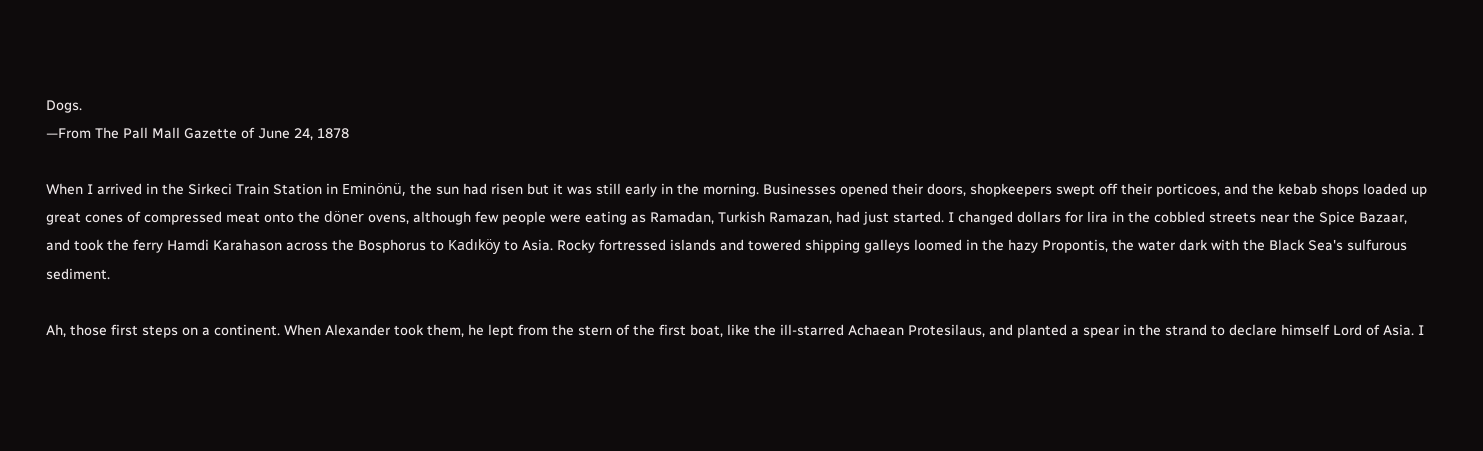Dogs.
—From The Pall Mall Gazette of June 24, 1878

When I arrived in the Sirkeci Train Station in Eminönü, the sun had risen but it was still early in the morning. Businesses opened their doors, shopkeepers swept off their porticoes, and the kebab shops loaded up great cones of compressed meat onto the döner ovens, although few people were eating as Ramadan, Turkish Ramazan, had just started. I changed dollars for lira in the cobbled streets near the Spice Bazaar, and took the ferry Hamdi Karahason across the Bosphorus to Kadıköy to Asia. Rocky fortressed islands and towered shipping galleys loomed in the hazy Propontis, the water dark with the Black Sea's sulfurous sediment.

Ah, those first steps on a continent. When Alexander took them, he lept from the stern of the first boat, like the ill-starred Achaean Protesilaus, and planted a spear in the strand to declare himself Lord of Asia. I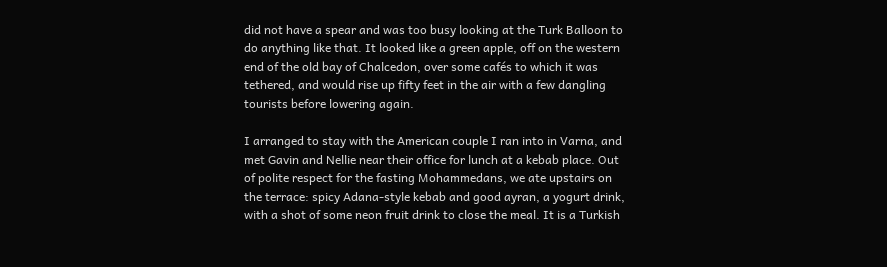did not have a spear and was too busy looking at the Turk Balloon to do anything like that. It looked like a green apple, off on the western end of the old bay of Chalcedon, over some cafés to which it was tethered, and would rise up fifty feet in the air with a few dangling tourists before lowering again.

I arranged to stay with the American couple I ran into in Varna, and met Gavin and Nellie near their office for lunch at a kebab place. Out of polite respect for the fasting Mohammedans, we ate upstairs on the terrace: spicy Adana-style kebab and good ayran, a yogurt drink, with a shot of some neon fruit drink to close the meal. It is a Turkish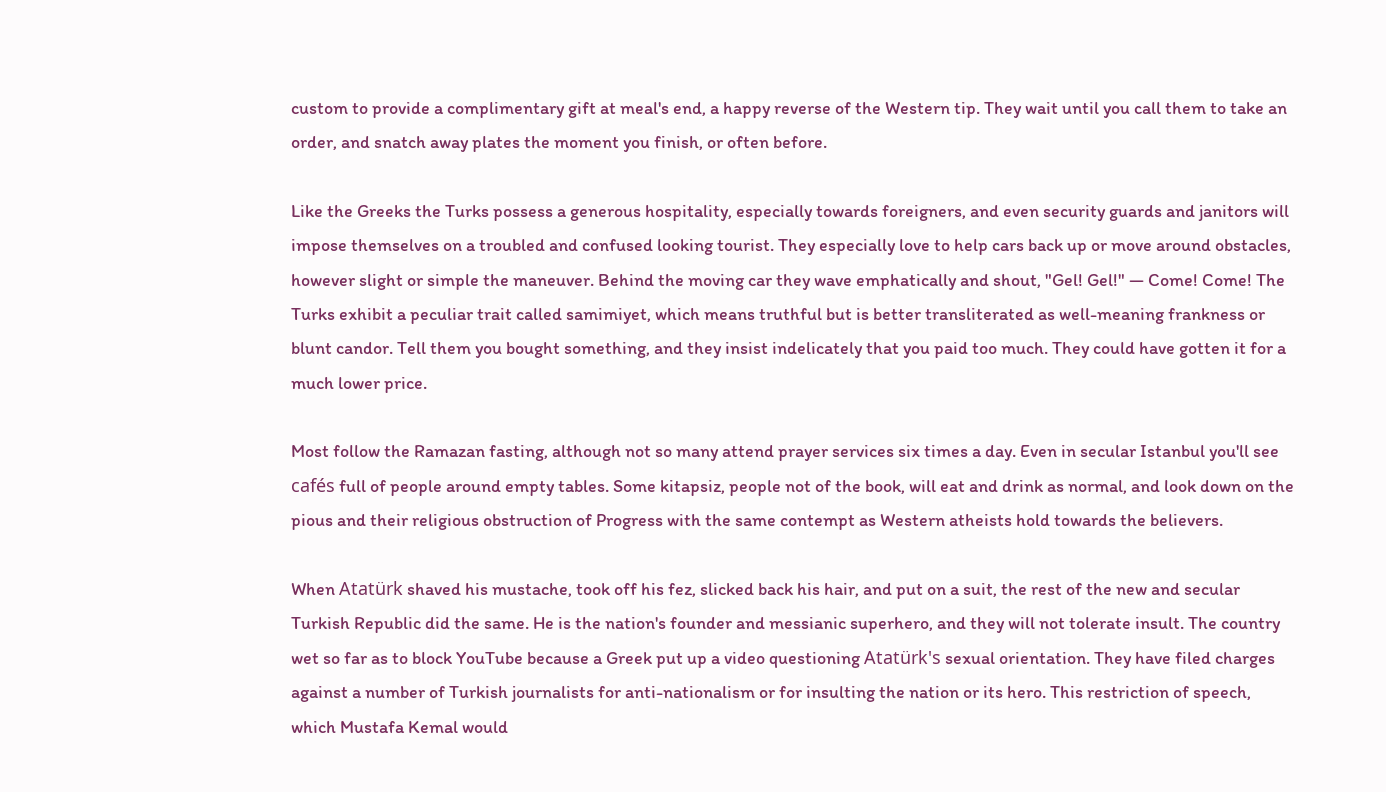custom to provide a complimentary gift at meal's end, a happy reverse of the Western tip. They wait until you call them to take an order, and snatch away plates the moment you finish, or often before.

Like the Greeks the Turks possess a generous hospitality, especially towards foreigners, and even security guards and janitors will impose themselves on a troubled and confused looking tourist. They especially love to help cars back up or move around obstacles, however slight or simple the maneuver. Behind the moving car they wave emphatically and shout, "Gel! Gel!" — Come! Come! The Turks exhibit a peculiar trait called samimiyet, which means truthful but is better transliterated as well-meaning frankness or blunt candor. Tell them you bought something, and they insist indelicately that you paid too much. They could have gotten it for a much lower price.

Most follow the Ramazan fasting, although not so many attend prayer services six times a day. Even in secular Istanbul you'll see cafés full of people around empty tables. Some kitapsiz, people not of the book, will eat and drink as normal, and look down on the pious and their religious obstruction of Progress with the same contempt as Western atheists hold towards the believers.

When Atatürk shaved his mustache, took off his fez, slicked back his hair, and put on a suit, the rest of the new and secular Turkish Republic did the same. He is the nation's founder and messianic superhero, and they will not tolerate insult. The country wet so far as to block YouTube because a Greek put up a video questioning Atatürk's sexual orientation. They have filed charges against a number of Turkish journalists for anti-nationalism or for insulting the nation or its hero. This restriction of speech, which Mustafa Kemal would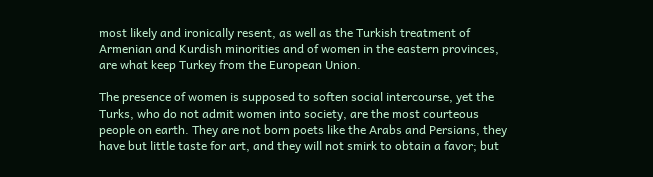most likely and ironically resent, as well as the Turkish treatment of Armenian and Kurdish minorities and of women in the eastern provinces, are what keep Turkey from the European Union.

The presence of women is supposed to soften social intercourse, yet the Turks, who do not admit women into society, are the most courteous people on earth. They are not born poets like the Arabs and Persians, they have but little taste for art, and they will not smirk to obtain a favor; but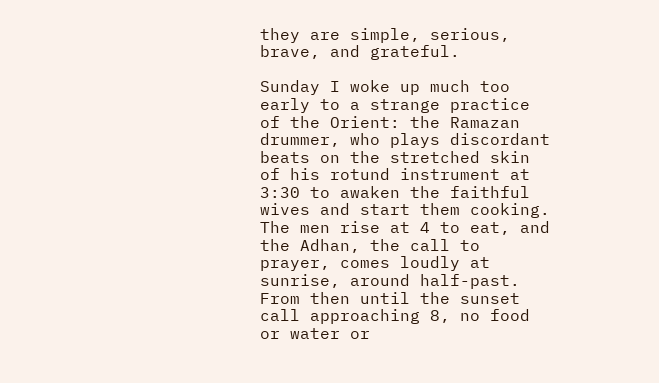they are simple, serious, brave, and grateful.

Sunday I woke up much too early to a strange practice of the Orient: the Ramazan drummer, who plays discordant beats on the stretched skin of his rotund instrument at 3:30 to awaken the faithful wives and start them cooking. The men rise at 4 to eat, and the Adhan, the call to prayer, comes loudly at sunrise, around half-past. From then until the sunset call approaching 8, no food or water or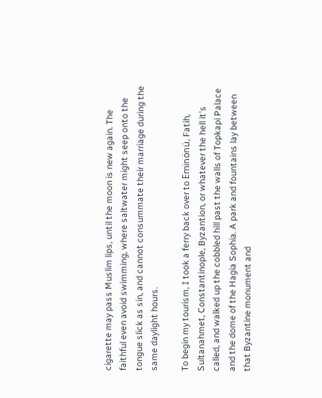cigarette may pass Muslim lips, until the moon is new again. The faithful even avoid swimming, where saltwater might seep onto the tongue slick as sin, and cannot consummate their marriage during the same daylight hours.

To begin my tourism, I took a ferry back over to Eminönü, Fatih, Sultanahmet, Constantinople, Byzantion, or whatever the hell it's called, and walked up the cobbled hill past the walls of Topkapi Palace and the dome of the Hagia Sophia. A park and fountains lay between that Byzantine monument and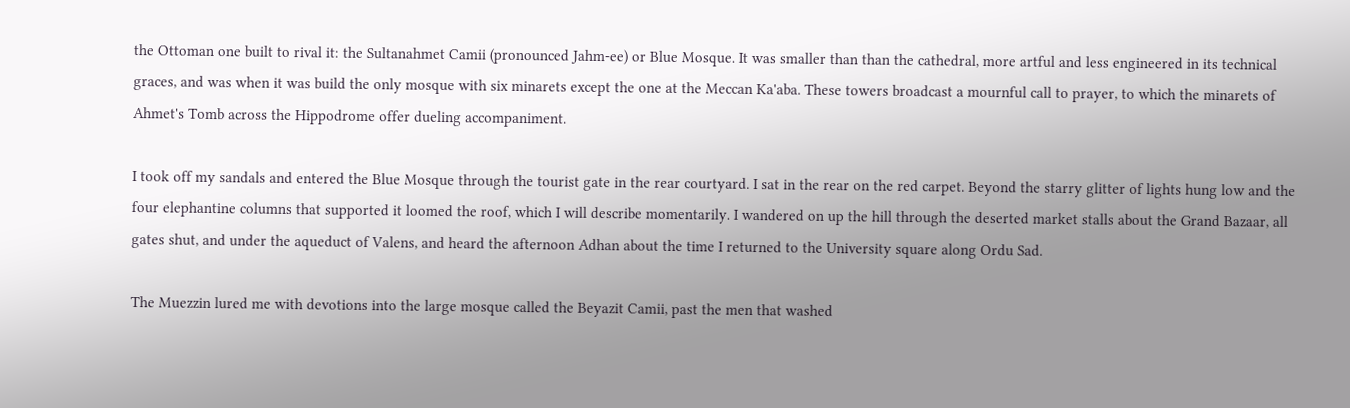the Ottoman one built to rival it: the Sultanahmet Camii (pronounced Jahm-ee) or Blue Mosque. It was smaller than than the cathedral, more artful and less engineered in its technical graces, and was when it was build the only mosque with six minarets except the one at the Meccan Ka'aba. These towers broadcast a mournful call to prayer, to which the minarets of Ahmet's Tomb across the Hippodrome offer dueling accompaniment.

I took off my sandals and entered the Blue Mosque through the tourist gate in the rear courtyard. I sat in the rear on the red carpet. Beyond the starry glitter of lights hung low and the four elephantine columns that supported it loomed the roof, which I will describe momentarily. I wandered on up the hill through the deserted market stalls about the Grand Bazaar, all gates shut, and under the aqueduct of Valens, and heard the afternoon Adhan about the time I returned to the University square along Ordu Sad.

The Muezzin lured me with devotions into the large mosque called the Beyazit Camii, past the men that washed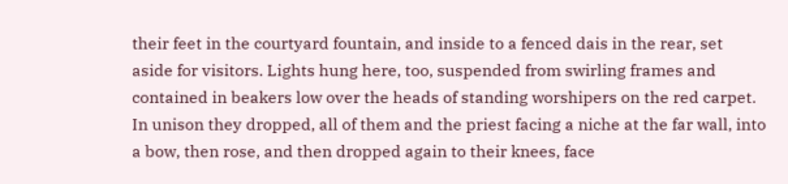their feet in the courtyard fountain, and inside to a fenced dais in the rear, set aside for visitors. Lights hung here, too, suspended from swirling frames and contained in beakers low over the heads of standing worshipers on the red carpet. In unison they dropped, all of them and the priest facing a niche at the far wall, into a bow, then rose, and then dropped again to their knees, face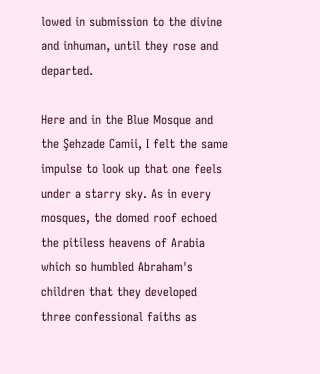lowed in submission to the divine and inhuman, until they rose and departed.

Here and in the Blue Mosque and the Şehzade Camii, I felt the same impulse to look up that one feels under a starry sky. As in every mosques, the domed roof echoed the pitiless heavens of Arabia which so humbled Abraham's children that they developed three confessional faiths as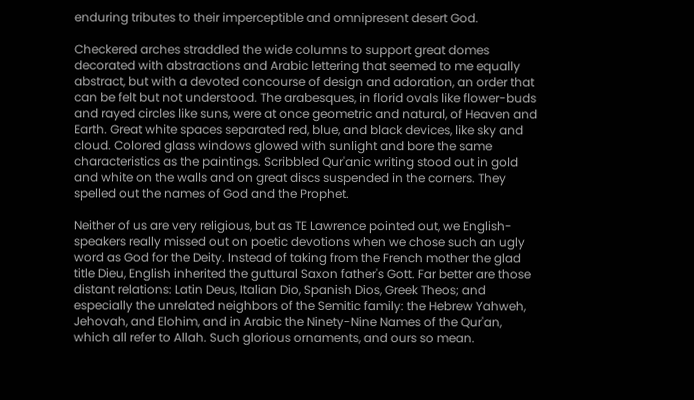enduring tributes to their imperceptible and omnipresent desert God.

Checkered arches straddled the wide columns to support great domes decorated with abstractions and Arabic lettering that seemed to me equally abstract, but with a devoted concourse of design and adoration, an order that can be felt but not understood. The arabesques, in florid ovals like flower-buds and rayed circles like suns, were at once geometric and natural, of Heaven and Earth. Great white spaces separated red, blue, and black devices, like sky and cloud. Colored glass windows glowed with sunlight and bore the same characteristics as the paintings. Scribbled Qur'anic writing stood out in gold and white on the walls and on great discs suspended in the corners. They spelled out the names of God and the Prophet.

Neither of us are very religious, but as TE Lawrence pointed out, we English-speakers really missed out on poetic devotions when we chose such an ugly word as God for the Deity. Instead of taking from the French mother the glad title Dieu, English inherited the guttural Saxon father's Gott. Far better are those distant relations: Latin Deus, Italian Dio, Spanish Dios, Greek Theos; and especially the unrelated neighbors of the Semitic family: the Hebrew Yahweh, Jehovah, and Elohim, and in Arabic the Ninety-Nine Names of the Qur'an, which all refer to Allah. Such glorious ornaments, and ours so mean.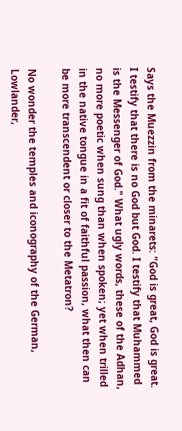Says the Muezzin from the minarets: "God is great, God is great. I testify that there is no God but God. I testify that Muhammed is the Messenger of God." What ugly words, these of the Adhan, no more poetic when sung than when spoken; yet when trilled in the native tongue in a fit of faithful passion, what then can be more transcendent or closer to the Metatron?

No wonder the temples and iconography of the German, Lowlander,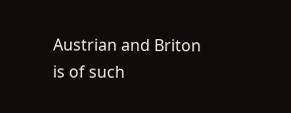Austrian and Briton is of such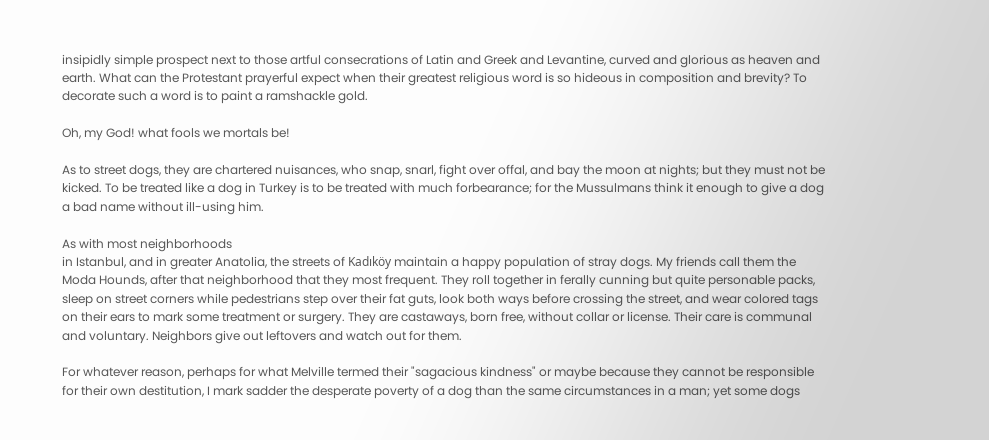insipidly simple prospect next to those artful consecrations of Latin and Greek and Levantine, curved and glorious as heaven and earth. What can the Protestant prayerful expect when their greatest religious word is so hideous in composition and brevity? To decorate such a word is to paint a ramshackle gold.

Oh, my God! what fools we mortals be!

As to street dogs, they are chartered nuisances, who snap, snarl, fight over offal, and bay the moon at nights; but they must not be kicked. To be treated like a dog in Turkey is to be treated with much forbearance; for the Mussulmans think it enough to give a dog a bad name without ill-using him.

As with most neighborhoods
in Istanbul, and in greater Anatolia, the streets of Kadıköy maintain a happy population of stray dogs. My friends call them the Moda Hounds, after that neighborhood that they most frequent. They roll together in ferally cunning but quite personable packs, sleep on street corners while pedestrians step over their fat guts, look both ways before crossing the street, and wear colored tags on their ears to mark some treatment or surgery. They are castaways, born free, without collar or license. Their care is communal and voluntary. Neighbors give out leftovers and watch out for them.

For whatever reason, perhaps for what Melville termed their "sagacious kindness" or maybe because they cannot be responsible for their own destitution, I mark sadder the desperate poverty of a dog than the same circumstances in a man; yet some dogs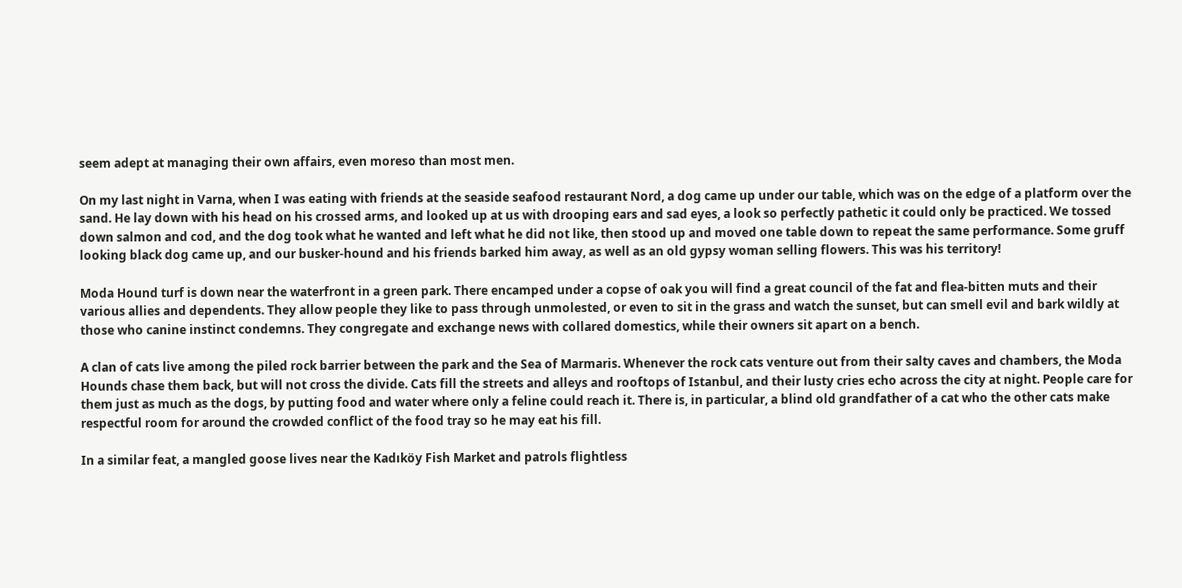seem adept at managing their own affairs, even moreso than most men.

On my last night in Varna, when I was eating with friends at the seaside seafood restaurant Nord, a dog came up under our table, which was on the edge of a platform over the sand. He lay down with his head on his crossed arms, and looked up at us with drooping ears and sad eyes, a look so perfectly pathetic it could only be practiced. We tossed down salmon and cod, and the dog took what he wanted and left what he did not like, then stood up and moved one table down to repeat the same performance. Some gruff looking black dog came up, and our busker-hound and his friends barked him away, as well as an old gypsy woman selling flowers. This was his territory!

Moda Hound turf is down near the waterfront in a green park. There encamped under a copse of oak you will find a great council of the fat and flea-bitten muts and their various allies and dependents. They allow people they like to pass through unmolested, or even to sit in the grass and watch the sunset, but can smell evil and bark wildly at those who canine instinct condemns. They congregate and exchange news with collared domestics, while their owners sit apart on a bench.

A clan of cats live among the piled rock barrier between the park and the Sea of Marmaris. Whenever the rock cats venture out from their salty caves and chambers, the Moda Hounds chase them back, but will not cross the divide. Cats fill the streets and alleys and rooftops of Istanbul, and their lusty cries echo across the city at night. People care for them just as much as the dogs, by putting food and water where only a feline could reach it. There is, in particular, a blind old grandfather of a cat who the other cats make respectful room for around the crowded conflict of the food tray so he may eat his fill.

In a similar feat, a mangled goose lives near the Kadıköy Fish Market and patrols flightless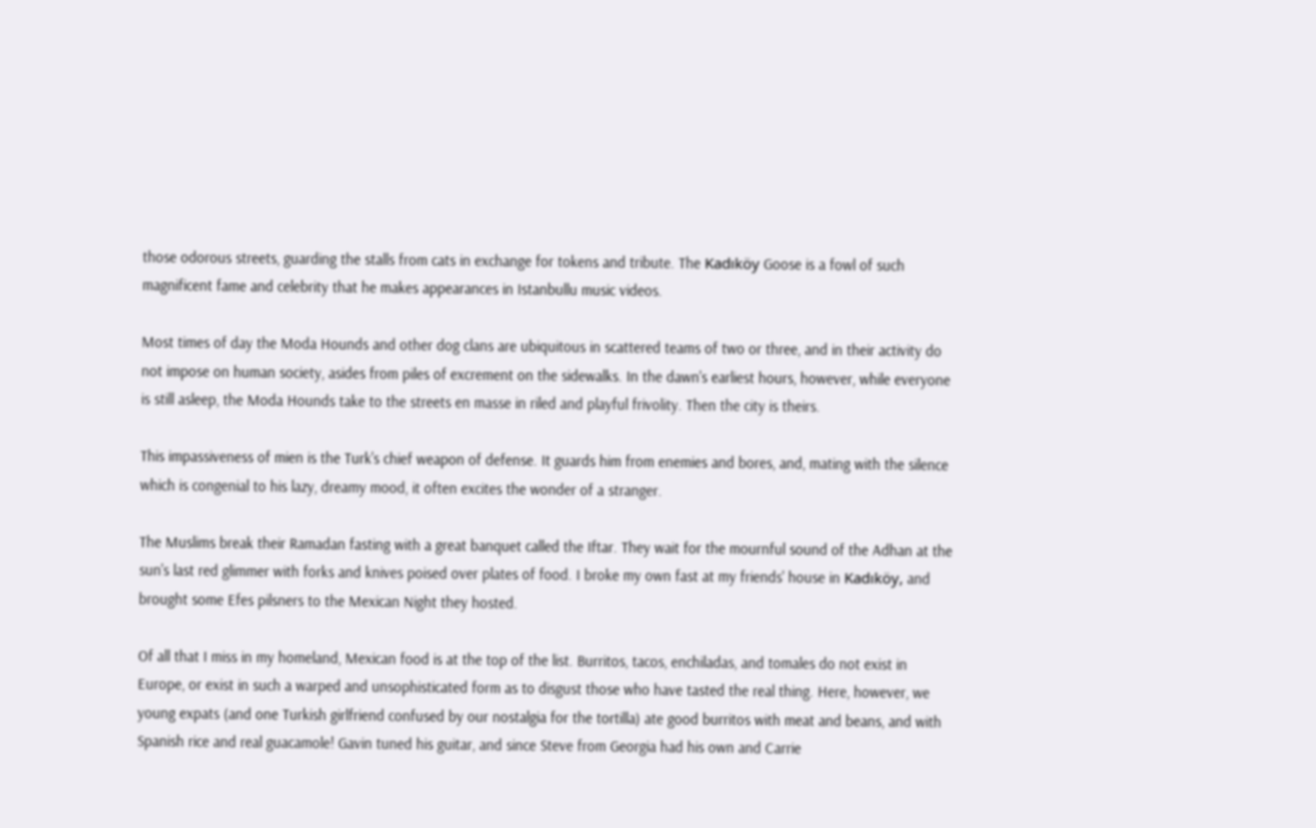those odorous streets, guarding the stalls from cats in exchange for tokens and tribute. The Kadıköy Goose is a fowl of such magnificent fame and celebrity that he makes appearances in Istanbullu music videos.

Most times of day the Moda Hounds and other dog clans are ubiquitous in scattered teams of two or three, and in their activity do not impose on human society, asides from piles of excrement on the sidewalks. In the dawn's earliest hours, however, while everyone is still asleep, the Moda Hounds take to the streets en masse in riled and playful frivolity. Then the city is theirs.

This impassiveness of mien is the Turk's chief weapon of defense. It guards him from enemies and bores, and, mating with the silence which is congenial to his lazy, dreamy mood, it often excites the wonder of a stranger.

The Muslims break their Ramadan fasting with a great banquet called the Iftar. They wait for the mournful sound of the Adhan at the sun's last red glimmer with forks and knives poised over plates of food. I broke my own fast at my friends' house in Kadıköy, and brought some Efes pilsners to the Mexican Night they hosted.

Of all that I miss in my homeland, Mexican food is at the top of the list. Burritos, tacos, enchiladas, and tomales do not exist in Europe, or exist in such a warped and unsophisticated form as to disgust those who have tasted the real thing. Here, however, we young expats (and one Turkish girlfriend confused by our nostalgia for the tortilla) ate good burritos with meat and beans, and with Spanish rice and real guacamole! Gavin tuned his guitar, and since Steve from Georgia had his own and Carrie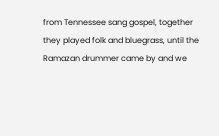from Tennessee sang gospel, together they played folk and bluegrass, until the Ramazan drummer came by and we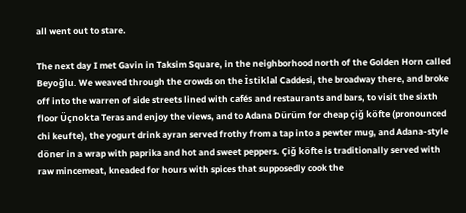all went out to stare.

The next day I met Gavin in Taksim Square, in the neighborhood north of the Golden Horn called Beyoğlu. We weaved through the crowds on the İstiklal Caddesi, the broadway there, and broke off into the warren of side streets lined with cafés and restaurants and bars, to visit the sixth floor Üçnokta Teras and enjoy the views, and to Adana Dürüm for cheap çiğ köfte (pronounced chi keufte), the yogurt drink ayran served frothy from a tap into a pewter mug, and Adana-style döner in a wrap with paprika and hot and sweet peppers. Çiğ köfte is traditionally served with raw mincemeat, kneaded for hours with spices that supposedly cook the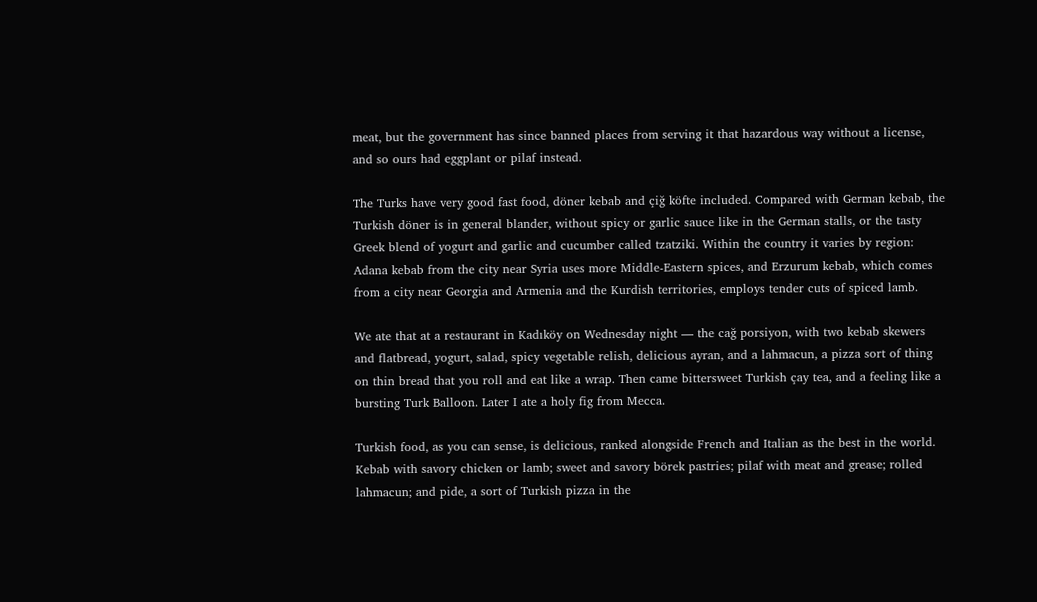meat, but the government has since banned places from serving it that hazardous way without a license, and so ours had eggplant or pilaf instead.

The Turks have very good fast food, döner kebab and çiğ köfte included. Compared with German kebab, the Turkish döner is in general blander, without spicy or garlic sauce like in the German stalls, or the tasty Greek blend of yogurt and garlic and cucumber called tzatziki. Within the country it varies by region: Adana kebab from the city near Syria uses more Middle-Eastern spices, and Erzurum kebab, which comes from a city near Georgia and Armenia and the Kurdish territories, employs tender cuts of spiced lamb.

We ate that at a restaurant in Kadıköy on Wednesday night — the cağ porsiyon, with two kebab skewers and flatbread, yogurt, salad, spicy vegetable relish, delicious ayran, and a lahmacun, a pizza sort of thing on thin bread that you roll and eat like a wrap. Then came bittersweet Turkish çay tea, and a feeling like a bursting Turk Balloon. Later I ate a holy fig from Mecca.

Turkish food, as you can sense, is delicious, ranked alongside French and Italian as the best in the world. Kebab with savory chicken or lamb; sweet and savory börek pastries; pilaf with meat and grease; rolled lahmacun; and pide, a sort of Turkish pizza in the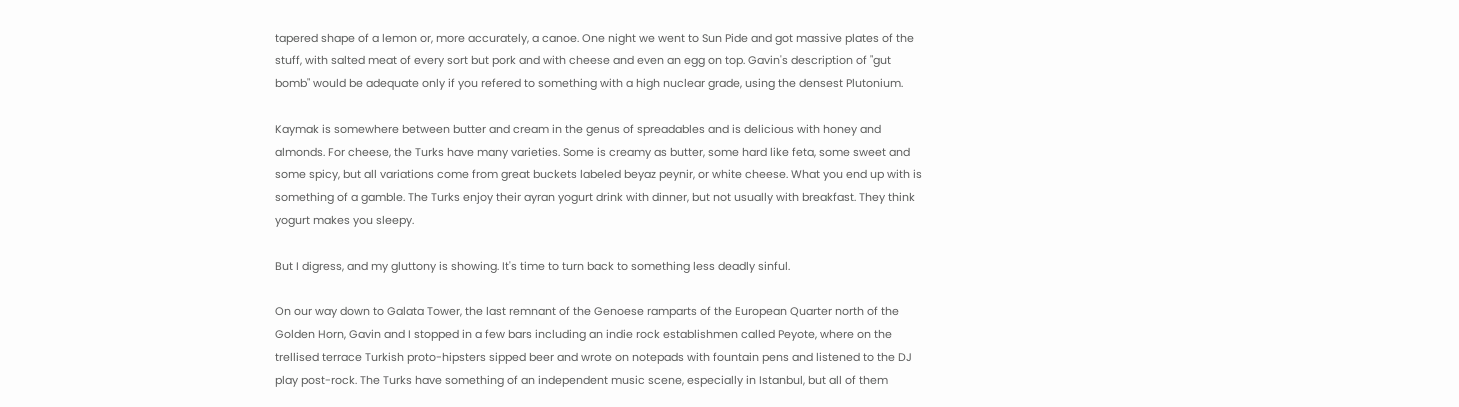tapered shape of a lemon or, more accurately, a canoe. One night we went to Sun Pide and got massive plates of the stuff, with salted meat of every sort but pork and with cheese and even an egg on top. Gavin's description of "gut bomb" would be adequate only if you refered to something with a high nuclear grade, using the densest Plutonium.

Kaymak is somewhere between butter and cream in the genus of spreadables and is delicious with honey and almonds. For cheese, the Turks have many varieties. Some is creamy as butter, some hard like feta, some sweet and some spicy, but all variations come from great buckets labeled beyaz peynir, or white cheese. What you end up with is something of a gamble. The Turks enjoy their ayran yogurt drink with dinner, but not usually with breakfast. They think yogurt makes you sleepy.

But I digress, and my gluttony is showing. It's time to turn back to something less deadly sinful.

On our way down to Galata Tower, the last remnant of the Genoese ramparts of the European Quarter north of the Golden Horn, Gavin and I stopped in a few bars including an indie rock establishmen called Peyote, where on the trellised terrace Turkish proto-hipsters sipped beer and wrote on notepads with fountain pens and listened to the DJ play post-rock. The Turks have something of an independent music scene, especially in Istanbul, but all of them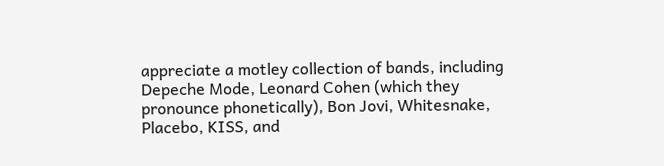appreciate a motley collection of bands, including Depeche Mode, Leonard Cohen (which they pronounce phonetically), Bon Jovi, Whitesnake, Placebo, KISS, and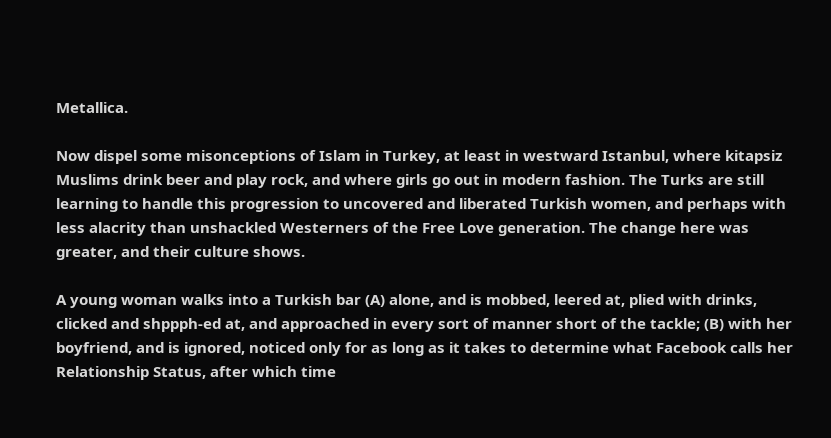Metallica.

Now dispel some misonceptions of Islam in Turkey, at least in westward Istanbul, where kitapsiz Muslims drink beer and play rock, and where girls go out in modern fashion. The Turks are still learning to handle this progression to uncovered and liberated Turkish women, and perhaps with less alacrity than unshackled Westerners of the Free Love generation. The change here was greater, and their culture shows.

A young woman walks into a Turkish bar (A) alone, and is mobbed, leered at, plied with drinks, clicked and shppph-ed at, and approached in every sort of manner short of the tackle; (B) with her boyfriend, and is ignored, noticed only for as long as it takes to determine what Facebook calls her Relationship Status, after which time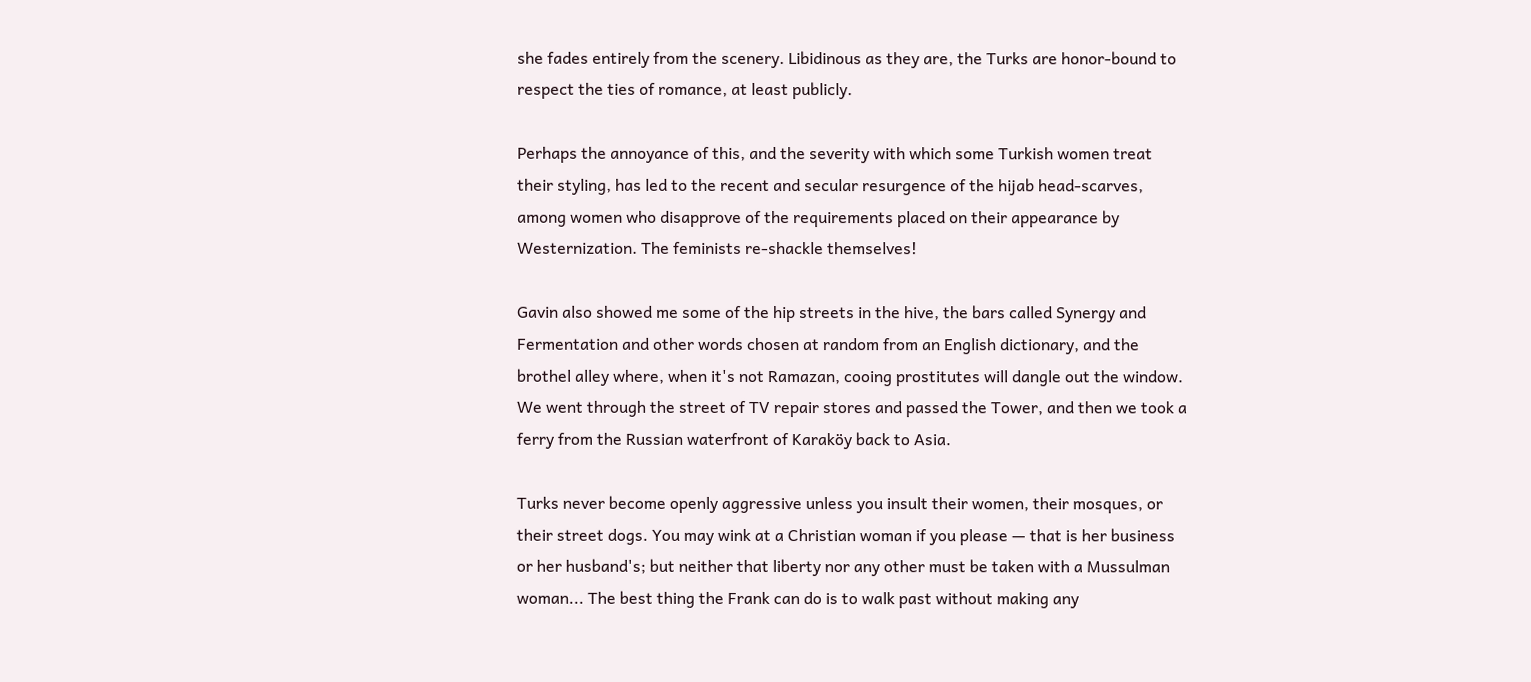she fades entirely from the scenery. Libidinous as they are, the Turks are honor-bound to respect the ties of romance, at least publicly.

Perhaps the annoyance of this, and the severity with which some Turkish women treat their styling, has led to the recent and secular resurgence of the hijab head-scarves, among women who disapprove of the requirements placed on their appearance by Westernization. The feminists re-shackle themselves!

Gavin also showed me some of the hip streets in the hive, the bars called Synergy and Fermentation and other words chosen at random from an English dictionary, and the brothel alley where, when it's not Ramazan, cooing prostitutes will dangle out the window. We went through the street of TV repair stores and passed the Tower, and then we took a ferry from the Russian waterfront of Karaköy back to Asia.

Turks never become openly aggressive unless you insult their women, their mosques, or their street dogs. You may wink at a Christian woman if you please — that is her business or her husband's; but neither that liberty nor any other must be taken with a Mussulman woman... The best thing the Frank can do is to walk past without making any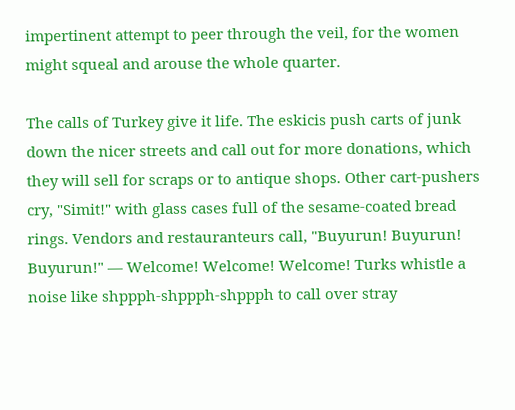impertinent attempt to peer through the veil, for the women might squeal and arouse the whole quarter.

The calls of Turkey give it life. The eskicis push carts of junk down the nicer streets and call out for more donations, which they will sell for scraps or to antique shops. Other cart-pushers cry, "Simit!" with glass cases full of the sesame-coated bread rings. Vendors and restauranteurs call, "Buyurun! Buyurun! Buyurun!" — Welcome! Welcome! Welcome! Turks whistle a noise like shppph-shppph-shppph to call over stray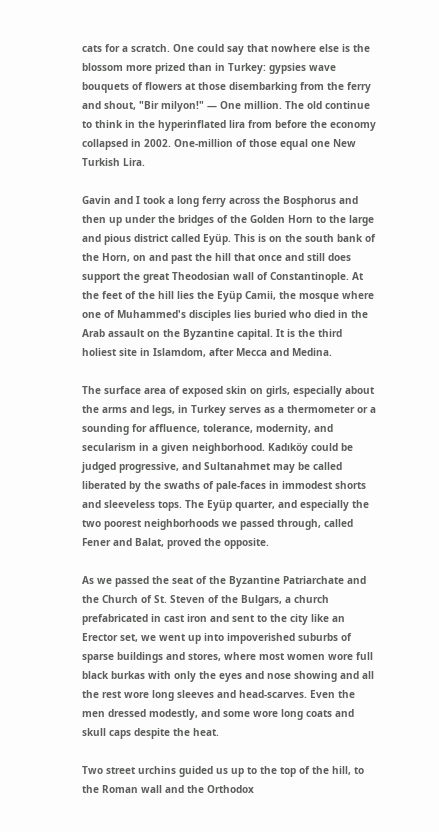cats for a scratch. One could say that nowhere else is the blossom more prized than in Turkey: gypsies wave bouquets of flowers at those disembarking from the ferry and shout, "Bir milyon!" — One million. The old continue to think in the hyperinflated lira from before the economy collapsed in 2002. One-million of those equal one New Turkish Lira.

Gavin and I took a long ferry across the Bosphorus and then up under the bridges of the Golden Horn to the large and pious district called Eyüp. This is on the south bank of the Horn, on and past the hill that once and still does support the great Theodosian wall of Constantinople. At the feet of the hill lies the Eyüp Camii, the mosque where one of Muhammed's disciples lies buried who died in the Arab assault on the Byzantine capital. It is the third holiest site in Islamdom, after Mecca and Medina.

The surface area of exposed skin on girls, especially about the arms and legs, in Turkey serves as a thermometer or a sounding for affluence, tolerance, modernity, and secularism in a given neighborhood. Kadıköy could be judged progressive, and Sultanahmet may be called liberated by the swaths of pale-faces in immodest shorts and sleeveless tops. The Eyüp quarter, and especially the two poorest neighborhoods we passed through, called Fener and Balat, proved the opposite.

As we passed the seat of the Byzantine Patriarchate and the Church of St. Steven of the Bulgars, a church prefabricated in cast iron and sent to the city like an Erector set, we went up into impoverished suburbs of sparse buildings and stores, where most women wore full black burkas with only the eyes and nose showing and all the rest wore long sleeves and head-scarves. Even the men dressed modestly, and some wore long coats and skull caps despite the heat.

Two street urchins guided us up to the top of the hill, to the Roman wall and the Orthodox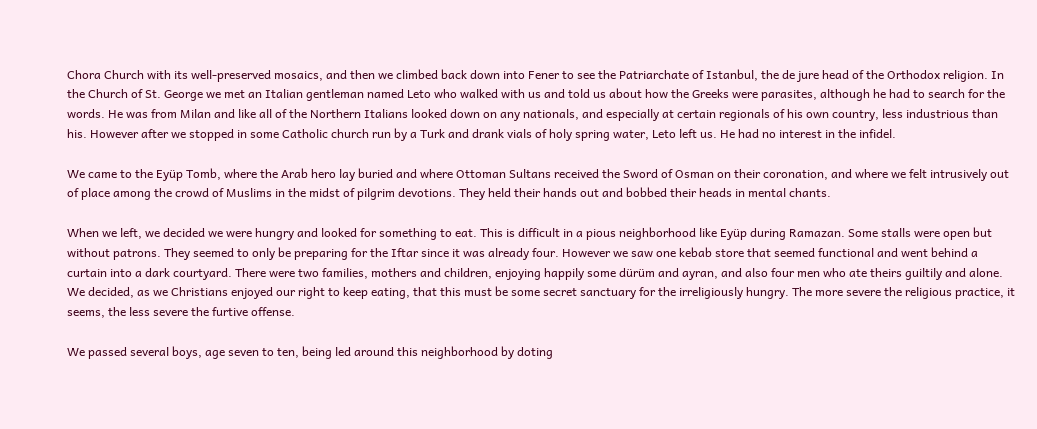Chora Church with its well-preserved mosaics, and then we climbed back down into Fener to see the Patriarchate of Istanbul, the de jure head of the Orthodox religion. In the Church of St. George we met an Italian gentleman named Leto who walked with us and told us about how the Greeks were parasites, although he had to search for the words. He was from Milan and like all of the Northern Italians looked down on any nationals, and especially at certain regionals of his own country, less industrious than his. However after we stopped in some Catholic church run by a Turk and drank vials of holy spring water, Leto left us. He had no interest in the infidel.

We came to the Eyüp Tomb, where the Arab hero lay buried and where Ottoman Sultans received the Sword of Osman on their coronation, and where we felt intrusively out of place among the crowd of Muslims in the midst of pilgrim devotions. They held their hands out and bobbed their heads in mental chants.

When we left, we decided we were hungry and looked for something to eat. This is difficult in a pious neighborhood like Eyüp during Ramazan. Some stalls were open but without patrons. They seemed to only be preparing for the Iftar since it was already four. However we saw one kebab store that seemed functional and went behind a curtain into a dark courtyard. There were two families, mothers and children, enjoying happily some dürüm and ayran, and also four men who ate theirs guiltily and alone. We decided, as we Christians enjoyed our right to keep eating, that this must be some secret sanctuary for the irreligiously hungry. The more severe the religious practice, it seems, the less severe the furtive offense.

We passed several boys, age seven to ten, being led around this neighborhood by doting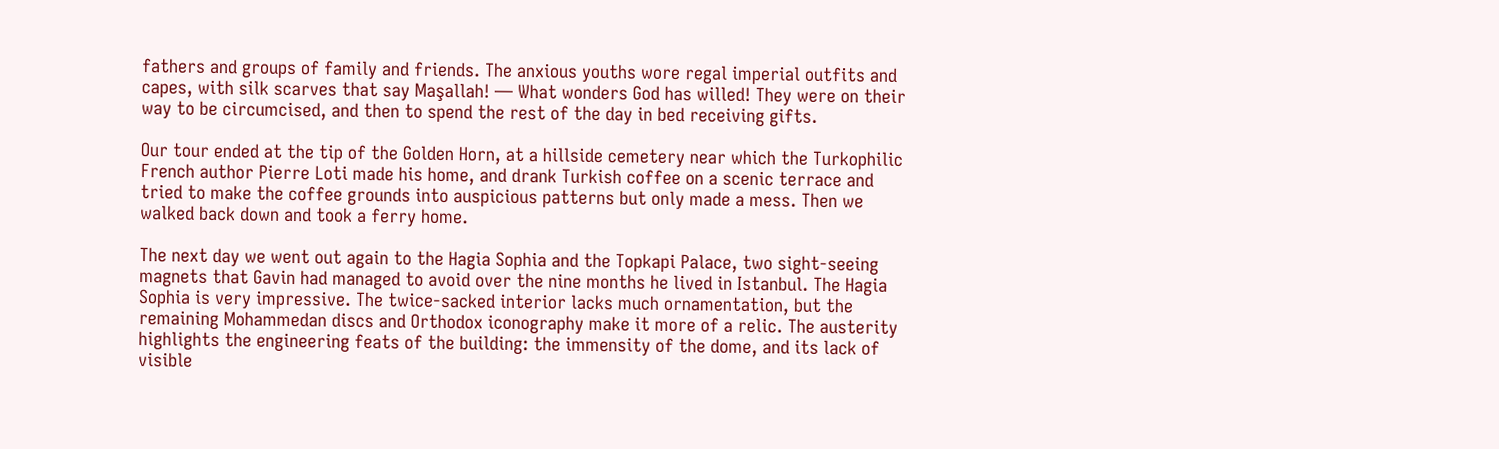fathers and groups of family and friends. The anxious youths wore regal imperial outfits and capes, with silk scarves that say Maşallah! — What wonders God has willed! They were on their way to be circumcised, and then to spend the rest of the day in bed receiving gifts.

Our tour ended at the tip of the Golden Horn, at a hillside cemetery near which the Turkophilic French author Pierre Loti made his home, and drank Turkish coffee on a scenic terrace and tried to make the coffee grounds into auspicious patterns but only made a mess. Then we walked back down and took a ferry home.

The next day we went out again to the Hagia Sophia and the Topkapi Palace, two sight-seeing magnets that Gavin had managed to avoid over the nine months he lived in Istanbul. The Hagia Sophia is very impressive. The twice-sacked interior lacks much ornamentation, but the remaining Mohammedan discs and Orthodox iconography make it more of a relic. The austerity highlights the engineering feats of the building: the immensity of the dome, and its lack of visible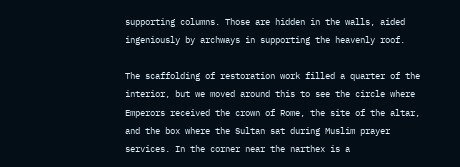supporting columns. Those are hidden in the walls, aided ingeniously by archways in supporting the heavenly roof.

The scaffolding of restoration work filled a quarter of the interior, but we moved around this to see the circle where Emperors received the crown of Rome, the site of the altar, and the box where the Sultan sat during Muslim prayer services. In the corner near the narthex is a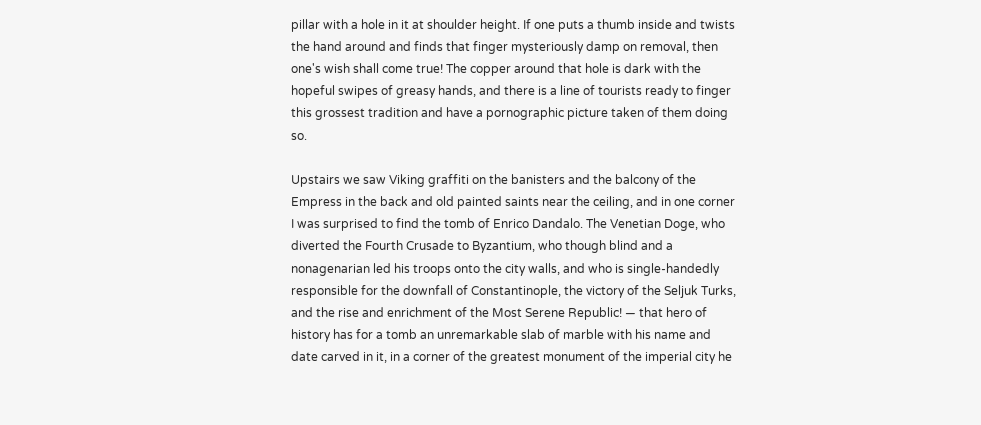pillar with a hole in it at shoulder height. If one puts a thumb inside and twists the hand around and finds that finger mysteriously damp on removal, then one's wish shall come true! The copper around that hole is dark with the hopeful swipes of greasy hands, and there is a line of tourists ready to finger this grossest tradition and have a pornographic picture taken of them doing so.

Upstairs we saw Viking graffiti on the banisters and the balcony of the Empress in the back and old painted saints near the ceiling, and in one corner I was surprised to find the tomb of Enrico Dandalo. The Venetian Doge, who diverted the Fourth Crusade to Byzantium, who though blind and a nonagenarian led his troops onto the city walls, and who is single-handedly responsible for the downfall of Constantinople, the victory of the Seljuk Turks, and the rise and enrichment of the Most Serene Republic! — that hero of history has for a tomb an unremarkable slab of marble with his name and date carved in it, in a corner of the greatest monument of the imperial city he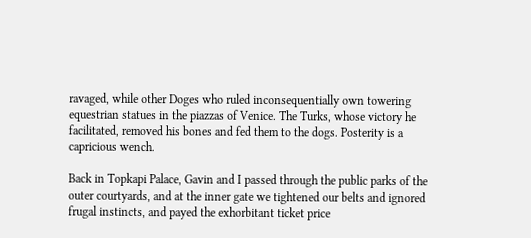ravaged, while other Doges who ruled inconsequentially own towering equestrian statues in the piazzas of Venice. The Turks, whose victory he facilitated, removed his bones and fed them to the dogs. Posterity is a capricious wench.

Back in Topkapi Palace, Gavin and I passed through the public parks of the outer courtyards, and at the inner gate we tightened our belts and ignored frugal instincts, and payed the exhorbitant ticket price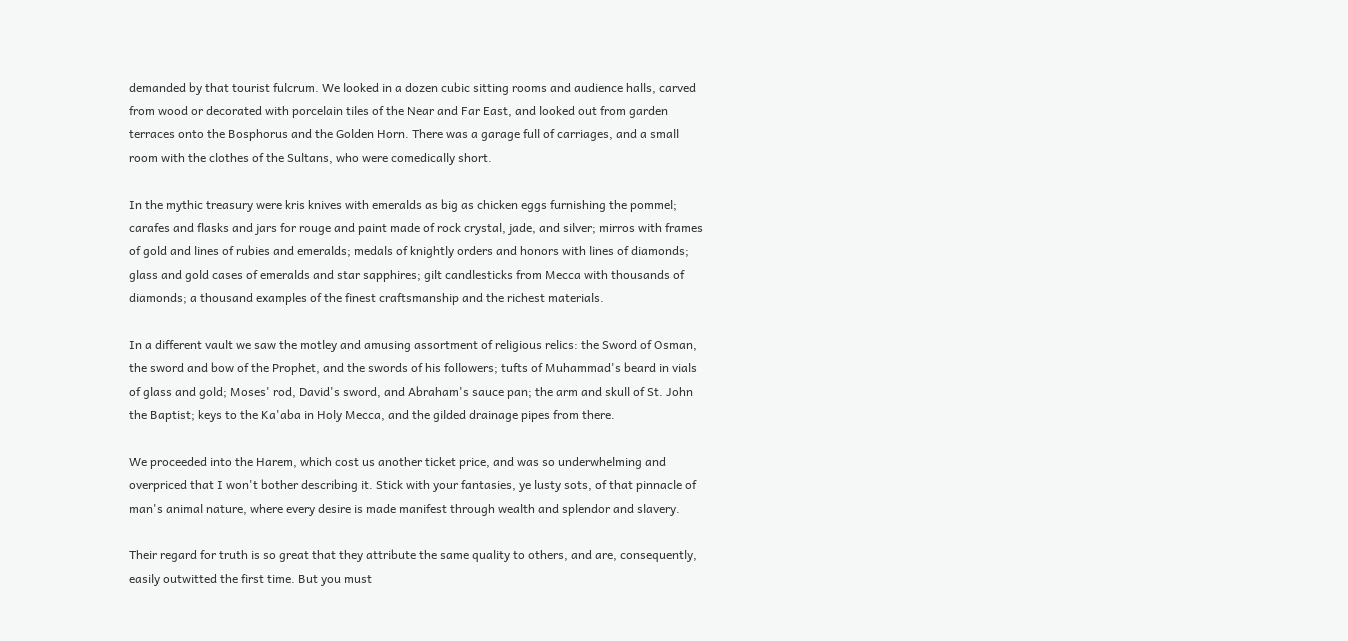demanded by that tourist fulcrum. We looked in a dozen cubic sitting rooms and audience halls, carved from wood or decorated with porcelain tiles of the Near and Far East, and looked out from garden terraces onto the Bosphorus and the Golden Horn. There was a garage full of carriages, and a small room with the clothes of the Sultans, who were comedically short.

In the mythic treasury were kris knives with emeralds as big as chicken eggs furnishing the pommel; carafes and flasks and jars for rouge and paint made of rock crystal, jade, and silver; mirros with frames of gold and lines of rubies and emeralds; medals of knightly orders and honors with lines of diamonds; glass and gold cases of emeralds and star sapphires; gilt candlesticks from Mecca with thousands of diamonds; a thousand examples of the finest craftsmanship and the richest materials.

In a different vault we saw the motley and amusing assortment of religious relics: the Sword of Osman, the sword and bow of the Prophet, and the swords of his followers; tufts of Muhammad's beard in vials of glass and gold; Moses' rod, David's sword, and Abraham's sauce pan; the arm and skull of St. John the Baptist; keys to the Ka'aba in Holy Mecca, and the gilded drainage pipes from there.

We proceeded into the Harem, which cost us another ticket price, and was so underwhelming and overpriced that I won't bother describing it. Stick with your fantasies, ye lusty sots, of that pinnacle of man's animal nature, where every desire is made manifest through wealth and splendor and slavery.

Their regard for truth is so great that they attribute the same quality to others, and are, consequently, easily outwitted the first time. But you must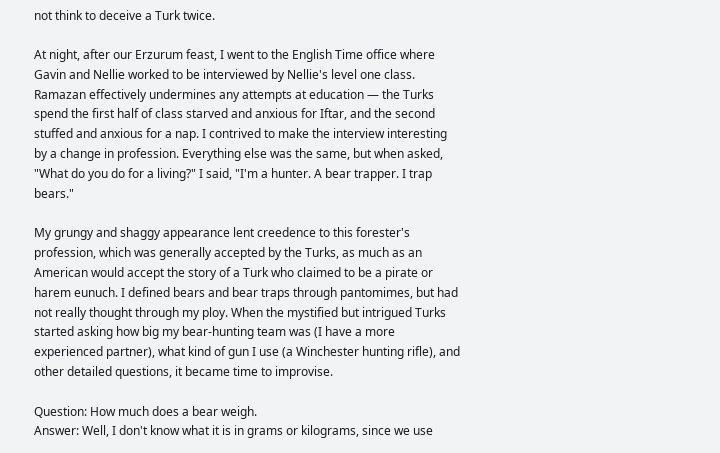not think to deceive a Turk twice.

At night, after our Erzurum feast, I went to the English Time office where Gavin and Nellie worked to be interviewed by Nellie's level one class. Ramazan effectively undermines any attempts at education — the Turks spend the first half of class starved and anxious for Iftar, and the second stuffed and anxious for a nap. I contrived to make the interview interesting by a change in profession. Everything else was the same, but when asked, "What do you do for a living?" I said, "I'm a hunter. A bear trapper. I trap bears."

My grungy and shaggy appearance lent creedence to this forester's profession, which was generally accepted by the Turks, as much as an American would accept the story of a Turk who claimed to be a pirate or harem eunuch. I defined bears and bear traps through pantomimes, but had not really thought through my ploy. When the mystified but intrigued Turks started asking how big my bear-hunting team was (I have a more experienced partner), what kind of gun I use (a Winchester hunting rifle), and other detailed questions, it became time to improvise.

Question: How much does a bear weigh.
Answer: Well, I don't know what it is in grams or kilograms, since we use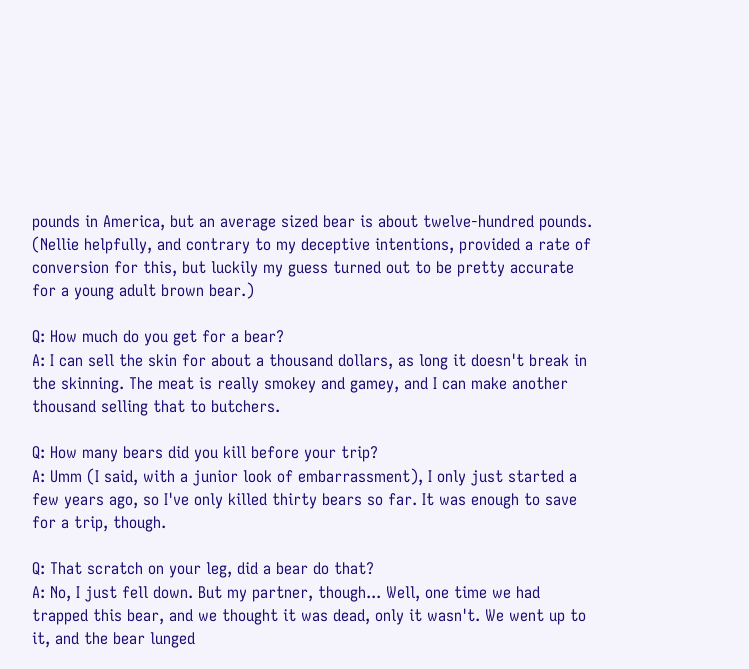pounds in America, but an average sized bear is about twelve-hundred pounds. (Nellie helpfully, and contrary to my deceptive intentions, provided a rate of conversion for this, but luckily my guess turned out to be pretty accurate for a young adult brown bear.)

Q: How much do you get for a bear?
A: I can sell the skin for about a thousand dollars, as long it doesn't break in the skinning. The meat is really smokey and gamey, and I can make another thousand selling that to butchers.

Q: How many bears did you kill before your trip?
A: Umm (I said, with a junior look of embarrassment), I only just started a few years ago, so I've only killed thirty bears so far. It was enough to save for a trip, though.

Q: That scratch on your leg, did a bear do that?
A: No, I just fell down. But my partner, though... Well, one time we had trapped this bear, and we thought it was dead, only it wasn't. We went up to it, and the bear lunged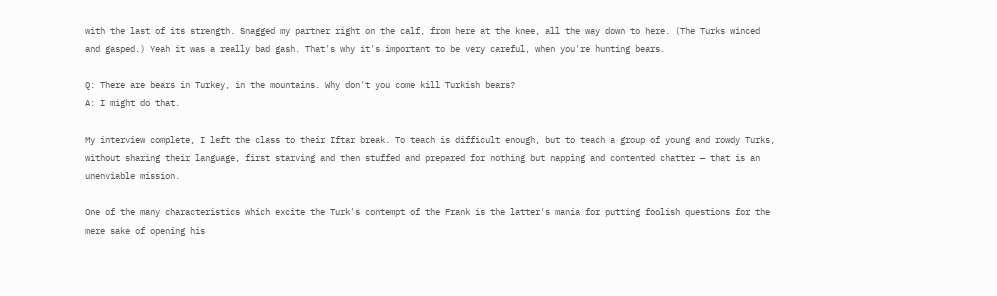with the last of its strength. Snagged my partner right on the calf, from here at the knee, all the way down to here. (The Turks winced and gasped.) Yeah it was a really bad gash. That's why it's important to be very careful, when you're hunting bears.

Q: There are bears in Turkey, in the mountains. Why don't you come kill Turkish bears?
A: I might do that.

My interview complete, I left the class to their Iftar break. To teach is difficult enough, but to teach a group of young and rowdy Turks, without sharing their language, first starving and then stuffed and prepared for nothing but napping and contented chatter — that is an unenviable mission.

One of the many characteristics which excite the Turk's contempt of the Frank is the latter's mania for putting foolish questions for the mere sake of opening his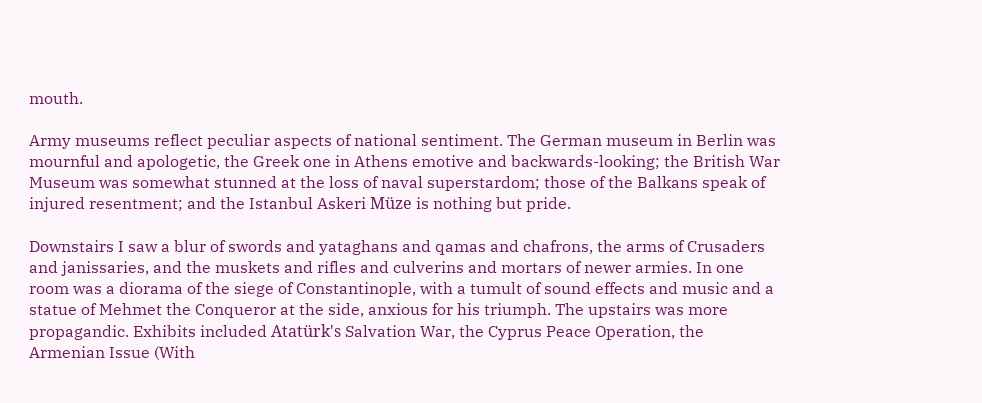mouth.

Army museums reflect peculiar aspects of national sentiment. The German museum in Berlin was mournful and apologetic, the Greek one in Athens emotive and backwards-looking; the British War Museum was somewhat stunned at the loss of naval superstardom; those of the Balkans speak of injured resentment; and the Istanbul Askeri Müze is nothing but pride.

Downstairs I saw a blur of swords and yataghans and qamas and chafrons, the arms of Crusaders and janissaries, and the muskets and rifles and culverins and mortars of newer armies. In one room was a diorama of the siege of Constantinople, with a tumult of sound effects and music and a statue of Mehmet the Conqueror at the side, anxious for his triumph. The upstairs was more propagandic. Exhibits included Atatürk's Salvation War, the Cyprus Peace Operation, the Armenian Issue (With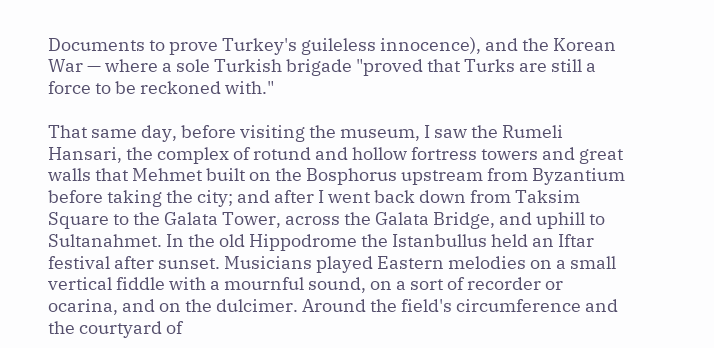Documents to prove Turkey's guileless innocence), and the Korean War — where a sole Turkish brigade "proved that Turks are still a force to be reckoned with."

That same day, before visiting the museum, I saw the Rumeli Hansari, the complex of rotund and hollow fortress towers and great walls that Mehmet built on the Bosphorus upstream from Byzantium before taking the city; and after I went back down from Taksim Square to the Galata Tower, across the Galata Bridge, and uphill to Sultanahmet. In the old Hippodrome the Istanbullus held an Iftar festival after sunset. Musicians played Eastern melodies on a small vertical fiddle with a mournful sound, on a sort of recorder or ocarina, and on the dulcimer. Around the field's circumference and the courtyard of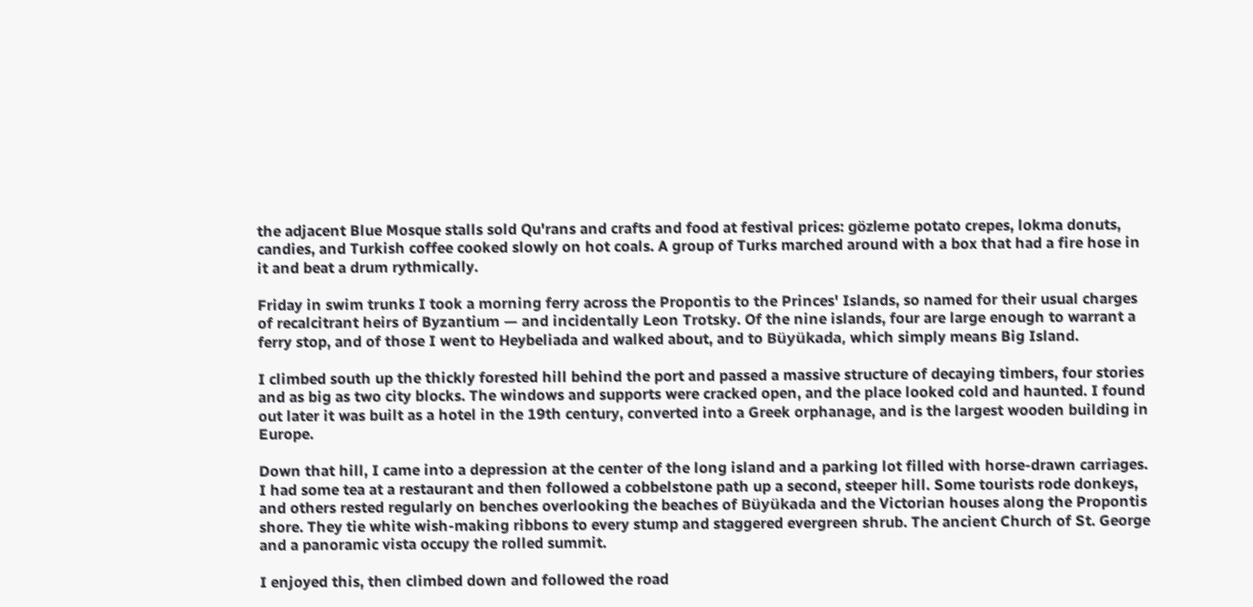the adjacent Blue Mosque stalls sold Qu'rans and crafts and food at festival prices: gözleme potato crepes, lokma donuts, candies, and Turkish coffee cooked slowly on hot coals. A group of Turks marched around with a box that had a fire hose in it and beat a drum rythmically.

Friday in swim trunks I took a morning ferry across the Propontis to the Princes' Islands, so named for their usual charges of recalcitrant heirs of Byzantium — and incidentally Leon Trotsky. Of the nine islands, four are large enough to warrant a ferry stop, and of those I went to Heybeliada and walked about, and to Büyükada, which simply means Big Island.

I climbed south up the thickly forested hill behind the port and passed a massive structure of decaying timbers, four stories and as big as two city blocks. The windows and supports were cracked open, and the place looked cold and haunted. I found out later it was built as a hotel in the 19th century, converted into a Greek orphanage, and is the largest wooden building in Europe.

Down that hill, I came into a depression at the center of the long island and a parking lot filled with horse-drawn carriages. I had some tea at a restaurant and then followed a cobbelstone path up a second, steeper hill. Some tourists rode donkeys, and others rested regularly on benches overlooking the beaches of Büyükada and the Victorian houses along the Propontis shore. They tie white wish-making ribbons to every stump and staggered evergreen shrub. The ancient Church of St. George and a panoramic vista occupy the rolled summit.

I enjoyed this, then climbed down and followed the road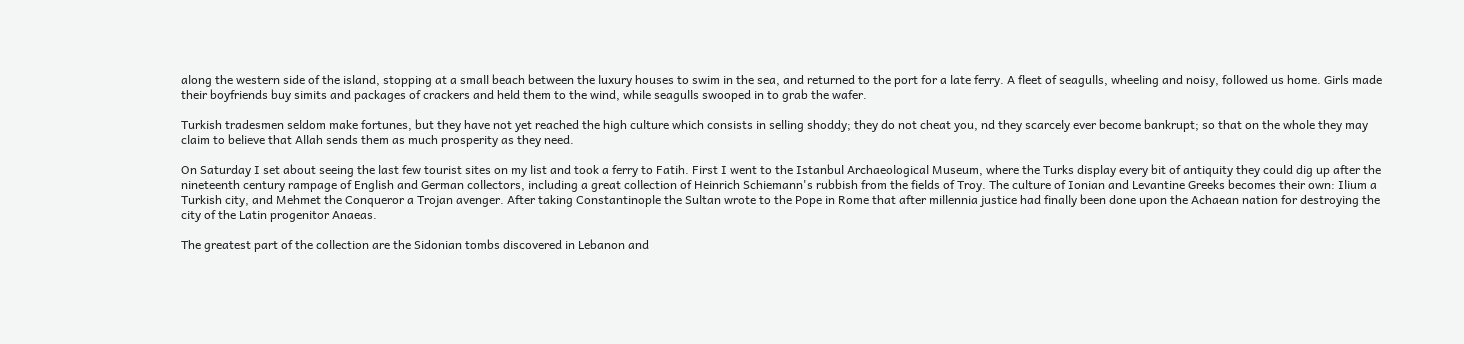along the western side of the island, stopping at a small beach between the luxury houses to swim in the sea, and returned to the port for a late ferry. A fleet of seagulls, wheeling and noisy, followed us home. Girls made their boyfriends buy simits and packages of crackers and held them to the wind, while seagulls swooped in to grab the wafer.

Turkish tradesmen seldom make fortunes, but they have not yet reached the high culture which consists in selling shoddy; they do not cheat you, nd they scarcely ever become bankrupt; so that on the whole they may claim to believe that Allah sends them as much prosperity as they need.

On Saturday I set about seeing the last few tourist sites on my list and took a ferry to Fatih. First I went to the Istanbul Archaeological Museum, where the Turks display every bit of antiquity they could dig up after the nineteenth century rampage of English and German collectors, including a great collection of Heinrich Schiemann's rubbish from the fields of Troy. The culture of Ionian and Levantine Greeks becomes their own: Ilium a Turkish city, and Mehmet the Conqueror a Trojan avenger. After taking Constantinople the Sultan wrote to the Pope in Rome that after millennia justice had finally been done upon the Achaean nation for destroying the city of the Latin progenitor Anaeas.

The greatest part of the collection are the Sidonian tombs discovered in Lebanon and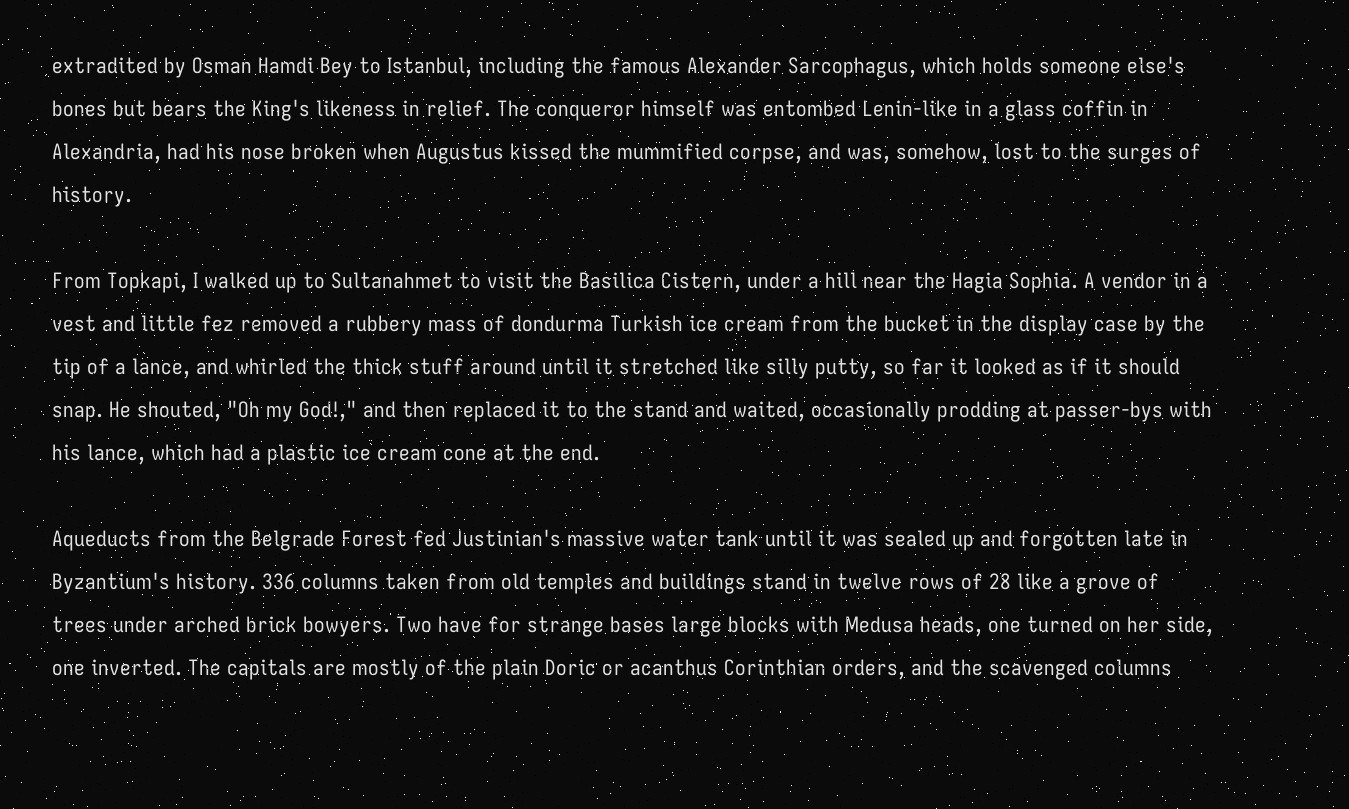extradited by Osman Hamdi Bey to Istanbul, including the famous Alexander Sarcophagus, which holds someone else's bones but bears the King's likeness in relief. The conqueror himself was entombed Lenin-like in a glass coffin in Alexandria, had his nose broken when Augustus kissed the mummified corpse, and was, somehow, lost to the surges of history.

From Topkapi, I walked up to Sultanahmet to visit the Basilica Cistern, under a hill near the Hagia Sophia. A vendor in a vest and little fez removed a rubbery mass of dondurma Turkish ice cream from the bucket in the display case by the tip of a lance, and whirled the thick stuff around until it stretched like silly putty, so far it looked as if it should snap. He shouted, "Oh my God!," and then replaced it to the stand and waited, occasionally prodding at passer-bys with his lance, which had a plastic ice cream cone at the end.

Aqueducts from the Belgrade Forest fed Justinian's massive water tank until it was sealed up and forgotten late in Byzantium's history. 336 columns taken from old temples and buildings stand in twelve rows of 28 like a grove of trees under arched brick bowyers. Two have for strange bases large blocks with Medusa heads, one turned on her side, one inverted. The capitals are mostly of the plain Doric or acanthus Corinthian orders, and the scavenged columns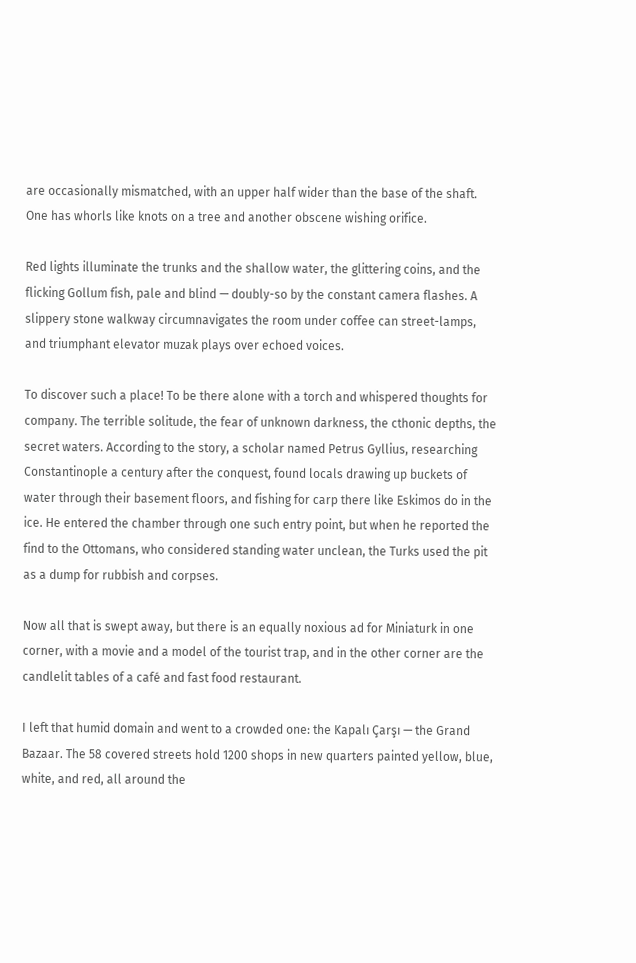are occasionally mismatched, with an upper half wider than the base of the shaft. One has whorls like knots on a tree and another obscene wishing orifice.

Red lights illuminate the trunks and the shallow water, the glittering coins, and the flicking Gollum fish, pale and blind — doubly-so by the constant camera flashes. A slippery stone walkway circumnavigates the room under coffee can street-lamps, and triumphant elevator muzak plays over echoed voices.

To discover such a place! To be there alone with a torch and whispered thoughts for company. The terrible solitude, the fear of unknown darkness, the cthonic depths, the secret waters. According to the story, a scholar named Petrus Gyllius, researching Constantinople a century after the conquest, found locals drawing up buckets of water through their basement floors, and fishing for carp there like Eskimos do in the ice. He entered the chamber through one such entry point, but when he reported the find to the Ottomans, who considered standing water unclean, the Turks used the pit as a dump for rubbish and corpses.

Now all that is swept away, but there is an equally noxious ad for Miniaturk in one corner, with a movie and a model of the tourist trap, and in the other corner are the candlelit tables of a café and fast food restaurant.

I left that humid domain and went to a crowded one: the Kapalı Çarşı — the Grand Bazaar. The 58 covered streets hold 1200 shops in new quarters painted yellow, blue, white, and red, all around the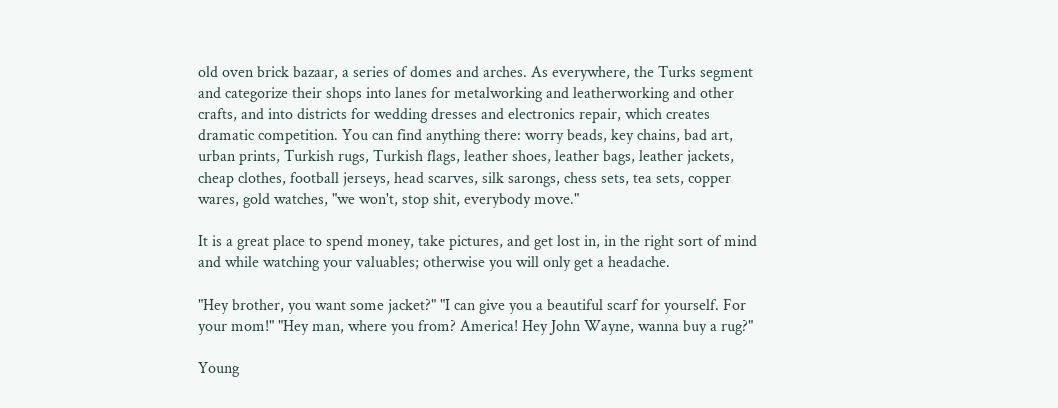old oven brick bazaar, a series of domes and arches. As everywhere, the Turks segment and categorize their shops into lanes for metalworking and leatherworking and other crafts, and into districts for wedding dresses and electronics repair, which creates dramatic competition. You can find anything there: worry beads, key chains, bad art, urban prints, Turkish rugs, Turkish flags, leather shoes, leather bags, leather jackets, cheap clothes, football jerseys, head scarves, silk sarongs, chess sets, tea sets, copper wares, gold watches, "we won't, stop shit, everybody move."

It is a great place to spend money, take pictures, and get lost in, in the right sort of mind and while watching your valuables; otherwise you will only get a headache.

"Hey brother, you want some jacket?" "I can give you a beautiful scarf for yourself. For your mom!" "Hey man, where you from? America! Hey John Wayne, wanna buy a rug?"

Young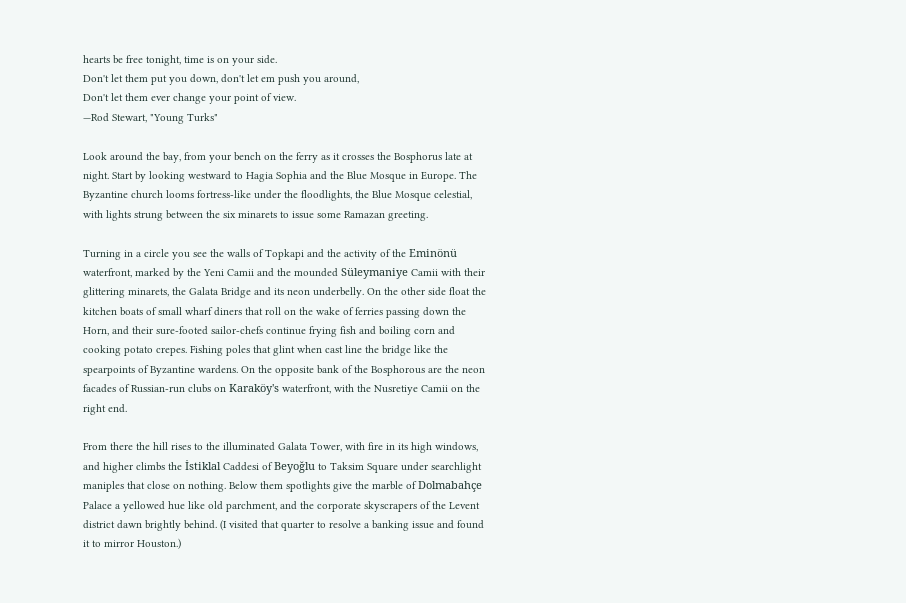hearts be free tonight, time is on your side.
Don't let them put you down, don't let em push you around,
Don't let them ever change your point of view.
—Rod Stewart, "Young Turks"

Look around the bay, from your bench on the ferry as it crosses the Bosphorus late at night. Start by looking westward to Hagia Sophia and the Blue Mosque in Europe. The Byzantine church looms fortress-like under the floodlights, the Blue Mosque celestial, with lights strung between the six minarets to issue some Ramazan greeting.

Turning in a circle you see the walls of Topkapi and the activity of the Eminönü waterfront, marked by the Yeni Camii and the mounded Süleymaniye Camii with their glittering minarets, the Galata Bridge and its neon underbelly. On the other side float the kitchen boats of small wharf diners that roll on the wake of ferries passing down the Horn, and their sure-footed sailor-chefs continue frying fish and boiling corn and cooking potato crepes. Fishing poles that glint when cast line the bridge like the spearpoints of Byzantine wardens. On the opposite bank of the Bosphorous are the neon facades of Russian-run clubs on Karaköy's waterfront, with the Nusretiye Camii on the right end.

From there the hill rises to the illuminated Galata Tower, with fire in its high windows, and higher climbs the İstiklal Caddesi of Beyoğlu to Taksim Square under searchlight maniples that close on nothing. Below them spotlights give the marble of Dolmabahçe Palace a yellowed hue like old parchment, and the corporate skyscrapers of the Levent district dawn brightly behind. (I visited that quarter to resolve a banking issue and found it to mirror Houston.)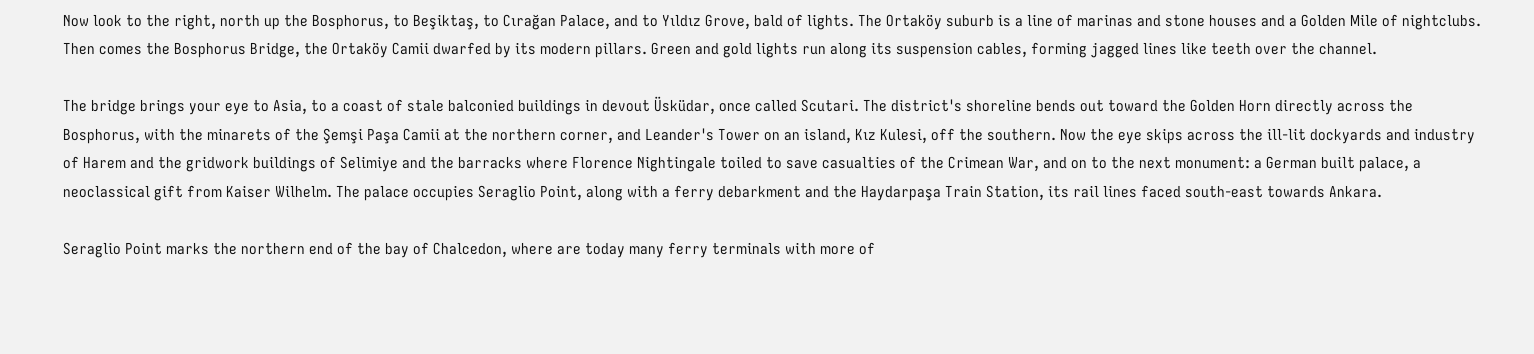Now look to the right, north up the Bosphorus, to Beşiktaş, to Cırağan Palace, and to Yıldız Grove, bald of lights. The Ortaköy suburb is a line of marinas and stone houses and a Golden Mile of nightclubs. Then comes the Bosphorus Bridge, the Ortaköy Camii dwarfed by its modern pillars. Green and gold lights run along its suspension cables, forming jagged lines like teeth over the channel.

The bridge brings your eye to Asia, to a coast of stale balconied buildings in devout Üsküdar, once called Scutari. The district's shoreline bends out toward the Golden Horn directly across the Bosphorus, with the minarets of the Şemşi Paşa Camii at the northern corner, and Leander's Tower on an island, Kız Kulesi, off the southern. Now the eye skips across the ill-lit dockyards and industry of Harem and the gridwork buildings of Selimiye and the barracks where Florence Nightingale toiled to save casualties of the Crimean War, and on to the next monument: a German built palace, a neoclassical gift from Kaiser Wilhelm. The palace occupies Seraglio Point, along with a ferry debarkment and the Haydarpaşa Train Station, its rail lines faced south-east towards Ankara.

Seraglio Point marks the northern end of the bay of Chalcedon, where are today many ferry terminals with more of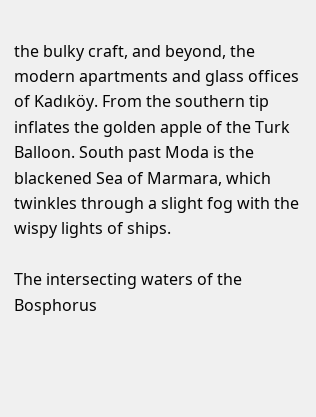the bulky craft, and beyond, the modern apartments and glass offices of Kadıköy. From the southern tip inflates the golden apple of the Turk Balloon. South past Moda is the blackened Sea of Marmara, which twinkles through a slight fog with the wispy lights of ships.

The intersecting waters of the Bosphorus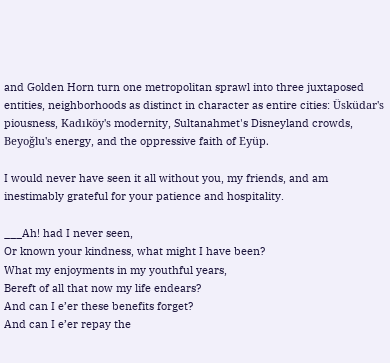and Golden Horn turn one metropolitan sprawl into three juxtaposed entities, neighborhoods as distinct in character as entire cities: Üsküdar's piousness, Kadıköy's modernity, Sultanahmet's Disneyland crowds, Beyoğlu's energy, and the oppressive faith of Eyüp.

I would never have seen it all without you, my friends, and am inestimably grateful for your patience and hospitality.

___Ah! had I never seen,
Or known your kindness, what might I have been?
What my enjoyments in my youthful years,
Bereft of all that now my life endears?
And can I e’er these benefits forget?
And can I e’er repay the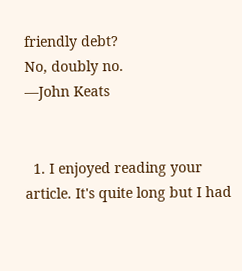friendly debt?
No, doubly no.
—John Keats


  1. I enjoyed reading your article. It's quite long but I had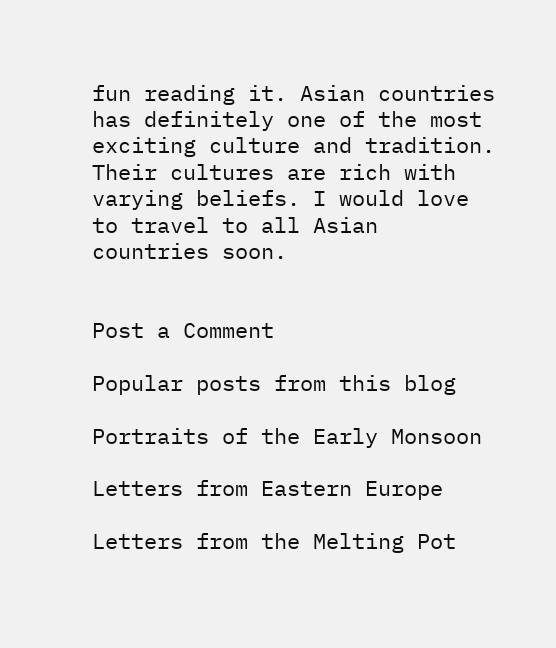fun reading it. Asian countries has definitely one of the most exciting culture and tradition. Their cultures are rich with varying beliefs. I would love to travel to all Asian countries soon.


Post a Comment

Popular posts from this blog

Portraits of the Early Monsoon

Letters from Eastern Europe

Letters from the Melting Pot